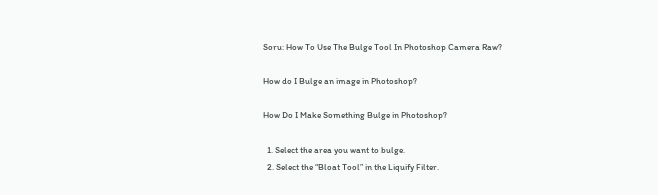Soru: How To Use The Bulge Tool In Photoshop Camera Raw?

How do I Bulge an image in Photoshop?

How Do I Make Something Bulge in Photoshop?

  1. Select the area you want to bulge.
  2. Select the “Bloat Tool” in the Liquify Filter.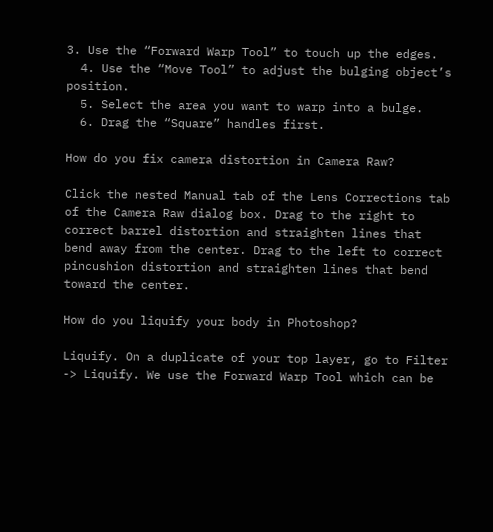3. Use the “Forward Warp Tool” to touch up the edges.
  4. Use the “Move Tool” to adjust the bulging object’s position.
  5. Select the area you want to warp into a bulge.
  6. Drag the “Square” handles first.

How do you fix camera distortion in Camera Raw?

Click the nested Manual tab of the Lens Corrections tab of the Camera Raw dialog box. Drag to the right to correct barrel distortion and straighten lines that bend away from the center. Drag to the left to correct pincushion distortion and straighten lines that bend toward the center.

How do you liquify your body in Photoshop?

Liquify. On a duplicate of your top layer, go to Filter -> Liquify. We use the Forward Warp Tool which can be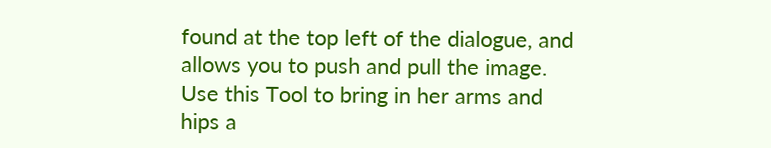found at the top left of the dialogue, and allows you to push and pull the image. Use this Tool to bring in her arms and hips a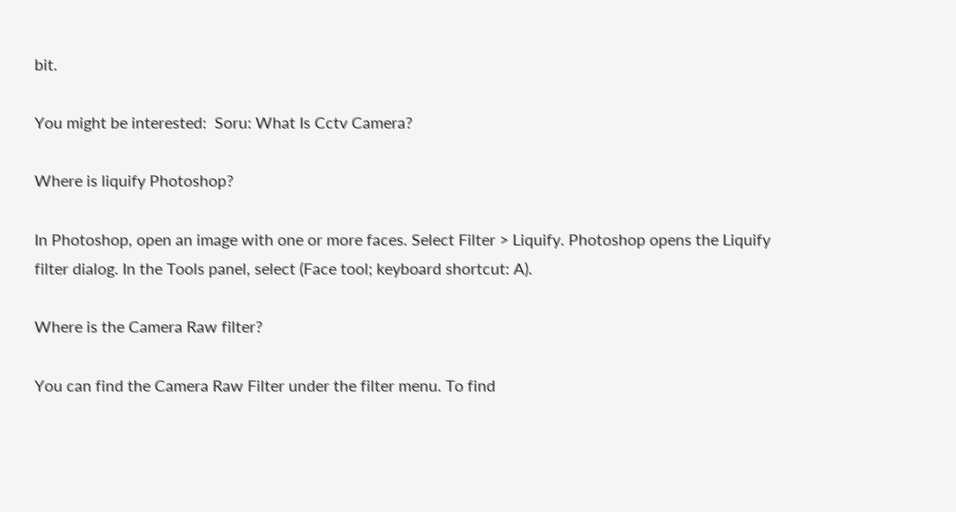bit.

You might be interested:  Soru: What Is Cctv Camera?

Where is liquify Photoshop?

In Photoshop, open an image with one or more faces. Select Filter > Liquify. Photoshop opens the Liquify filter dialog. In the Tools panel, select (Face tool; keyboard shortcut: A).

Where is the Camera Raw filter?

You can find the Camera Raw Filter under the filter menu. To find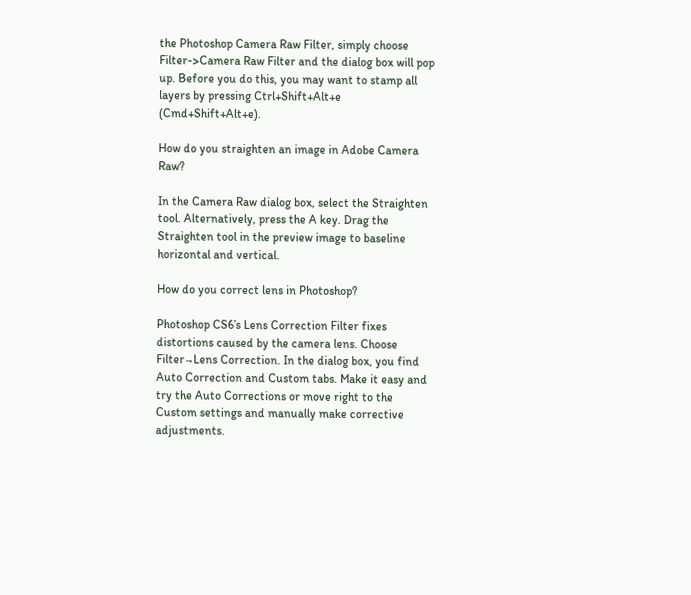the Photoshop Camera Raw Filter, simply choose Filter->Camera Raw Filter and the dialog box will pop up. Before you do this, you may want to stamp all layers by pressing Ctrl+Shift+Alt+e (Cmd+Shift+Alt+e).

How do you straighten an image in Adobe Camera Raw?

In the Camera Raw dialog box, select the Straighten tool. Alternatively, press the A key. Drag the Straighten tool in the preview image to baseline horizontal and vertical.

How do you correct lens in Photoshop?

Photoshop CS6’s Lens Correction Filter fixes distortions caused by the camera lens. Choose Filter→Lens Correction. In the dialog box, you find Auto Correction and Custom tabs. Make it easy and try the Auto Corrections or move right to the Custom settings and manually make corrective adjustments.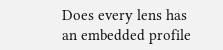Does every lens has an embedded profile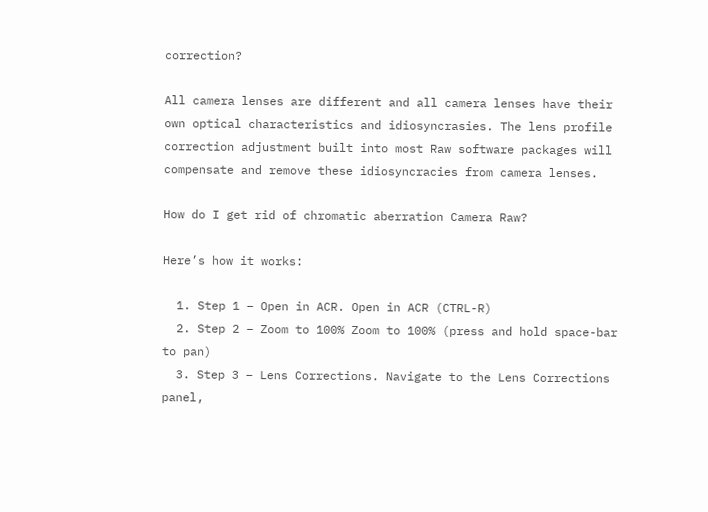correction?

All camera lenses are different and all camera lenses have their own optical characteristics and idiosyncrasies. The lens profile correction adjustment built into most Raw software packages will compensate and remove these idiosyncracies from camera lenses.

How do I get rid of chromatic aberration Camera Raw?

Here’s how it works:

  1. Step 1 – Open in ACR. Open in ACR (CTRL-R)
  2. Step 2 – Zoom to 100% Zoom to 100% (press and hold space-bar to pan)
  3. Step 3 – Lens Corrections. Navigate to the Lens Corrections panel,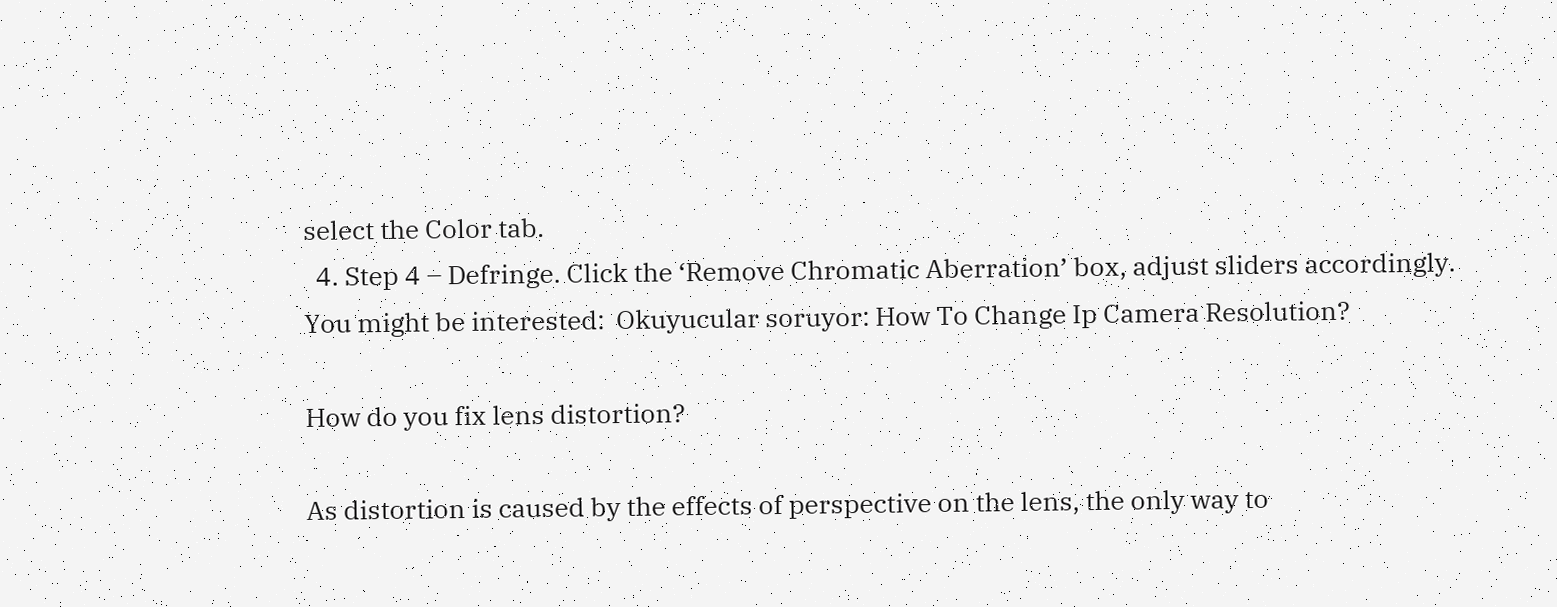select the Color tab.
  4. Step 4 – Defringe. Click the ‘Remove Chromatic Aberration’ box, adjust sliders accordingly.
You might be interested:  Okuyucular soruyor: How To Change Ip Camera Resolution?

How do you fix lens distortion?

As distortion is caused by the effects of perspective on the lens, the only way to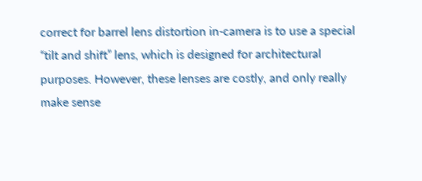correct for barrel lens distortion in-camera is to use a special “tilt and shift” lens, which is designed for architectural purposes. However, these lenses are costly, and only really make sense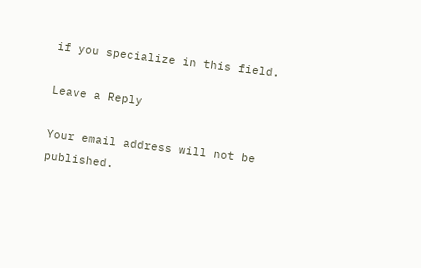if you specialize in this field.

Leave a Reply

Your email address will not be published.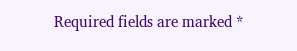Required fields are marked *